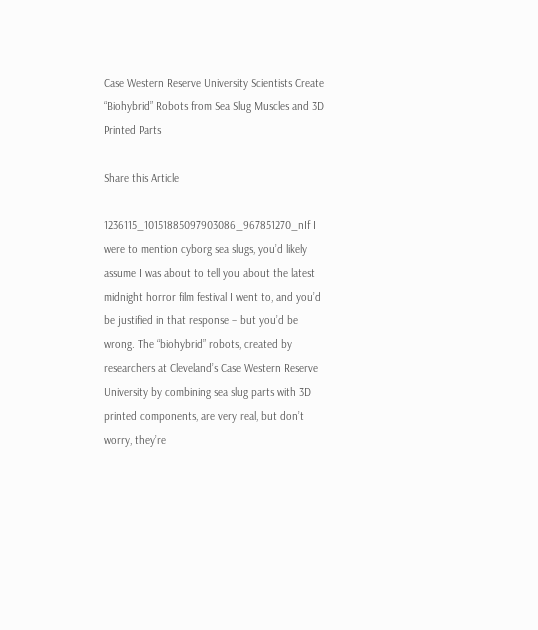Case Western Reserve University Scientists Create “Biohybrid” Robots from Sea Slug Muscles and 3D Printed Parts

Share this Article

1236115_10151885097903086_967851270_nIf I were to mention cyborg sea slugs, you’d likely assume I was about to tell you about the latest midnight horror film festival I went to, and you’d be justified in that response – but you’d be wrong. The “biohybrid” robots, created by researchers at Cleveland’s Case Western Reserve University by combining sea slug parts with 3D printed components, are very real, but don’t worry, they’re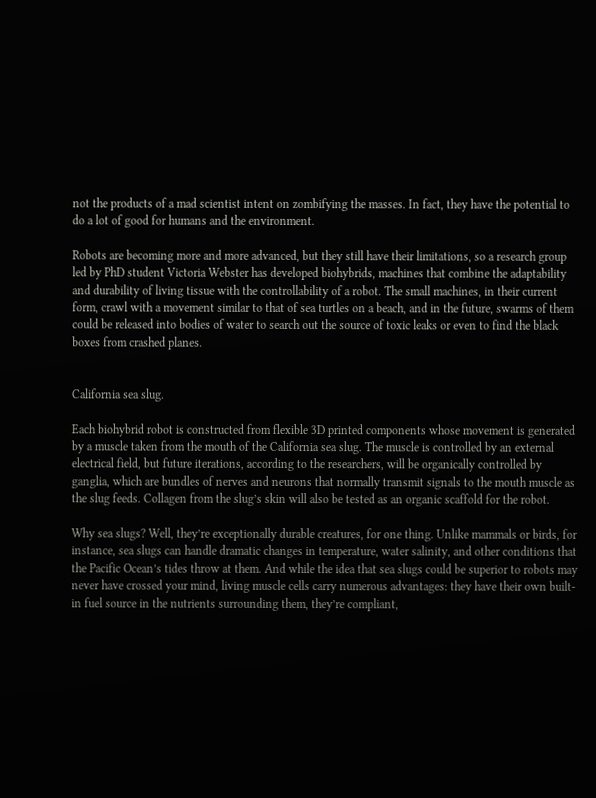not the products of a mad scientist intent on zombifying the masses. In fact, they have the potential to do a lot of good for humans and the environment.

Robots are becoming more and more advanced, but they still have their limitations, so a research group led by PhD student Victoria Webster has developed biohybrids, machines that combine the adaptability and durability of living tissue with the controllability of a robot. The small machines, in their current form, crawl with a movement similar to that of sea turtles on a beach, and in the future, swarms of them could be released into bodies of water to search out the source of toxic leaks or even to find the black boxes from crashed planes.


California sea slug.

Each biohybrid robot is constructed from flexible 3D printed components whose movement is generated by a muscle taken from the mouth of the California sea slug. The muscle is controlled by an external electrical field, but future iterations, according to the researchers, will be organically controlled by ganglia, which are bundles of nerves and neurons that normally transmit signals to the mouth muscle as the slug feeds. Collagen from the slug’s skin will also be tested as an organic scaffold for the robot.

Why sea slugs? Well, they’re exceptionally durable creatures, for one thing. Unlike mammals or birds, for instance, sea slugs can handle dramatic changes in temperature, water salinity, and other conditions that the Pacific Ocean’s tides throw at them. And while the idea that sea slugs could be superior to robots may never have crossed your mind, living muscle cells carry numerous advantages: they have their own built-in fuel source in the nutrients surrounding them, they’re compliant,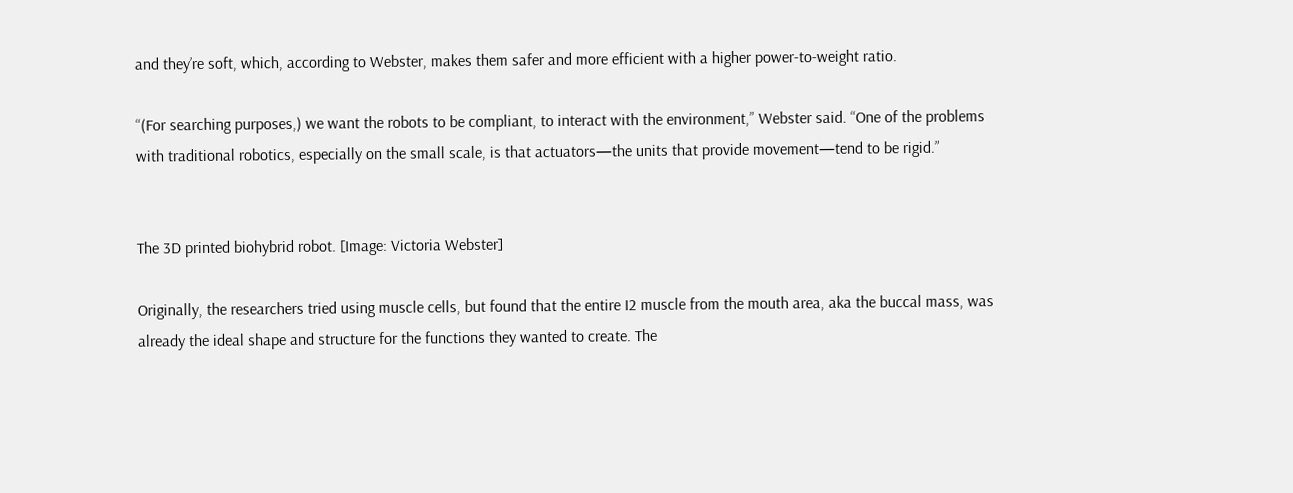and they’re soft, which, according to Webster, makes them safer and more efficient with a higher power-to-weight ratio.

“(For searching purposes,) we want the robots to be compliant, to interact with the environment,” Webster said. “One of the problems with traditional robotics, especially on the small scale, is that actuators—the units that provide movement—tend to be rigid.”


The 3D printed biohybrid robot. [Image: Victoria Webster]

Originally, the researchers tried using muscle cells, but found that the entire I2 muscle from the mouth area, aka the buccal mass, was already the ideal shape and structure for the functions they wanted to create. The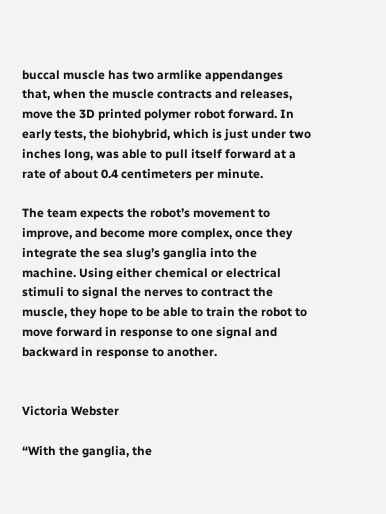buccal muscle has two armlike appendanges that, when the muscle contracts and releases, move the 3D printed polymer robot forward. In early tests, the biohybrid, which is just under two inches long, was able to pull itself forward at a rate of about 0.4 centimeters per minute.

The team expects the robot’s movement to improve, and become more complex, once they integrate the sea slug’s ganglia into the machine. Using either chemical or electrical stimuli to signal the nerves to contract the muscle, they hope to be able to train the robot to move forward in response to one signal and backward in response to another.


Victoria Webster

“With the ganglia, the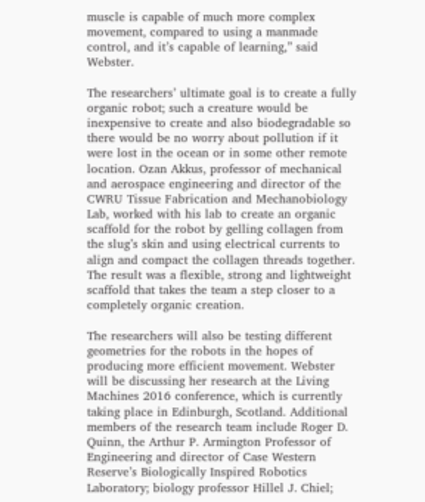muscle is capable of much more complex movement, compared to using a manmade control, and it’s capable of learning,” said Webster.

The researchers’ ultimate goal is to create a fully organic robot; such a creature would be inexpensive to create and also biodegradable so there would be no worry about pollution if it were lost in the ocean or in some other remote location. Ozan Akkus, professor of mechanical and aerospace engineering and director of the CWRU Tissue Fabrication and Mechanobiology Lab, worked with his lab to create an organic scaffold for the robot by gelling collagen from the slug’s skin and using electrical currents to align and compact the collagen threads together. The result was a flexible, strong and lightweight scaffold that takes the team a step closer to a completely organic creation.

The researchers will also be testing different geometries for the robots in the hopes of producing more efficient movement. Webster will be discussing her research at the Living Machines 2016 conference, which is currently taking place in Edinburgh, Scotland. Additional members of the research team include Roger D. Quinn, the Arthur P. Armington Professor of Engineering and director of Case Western Reserve’s Biologically Inspired Robotics Laboratory; biology professor Hillel J. Chiel;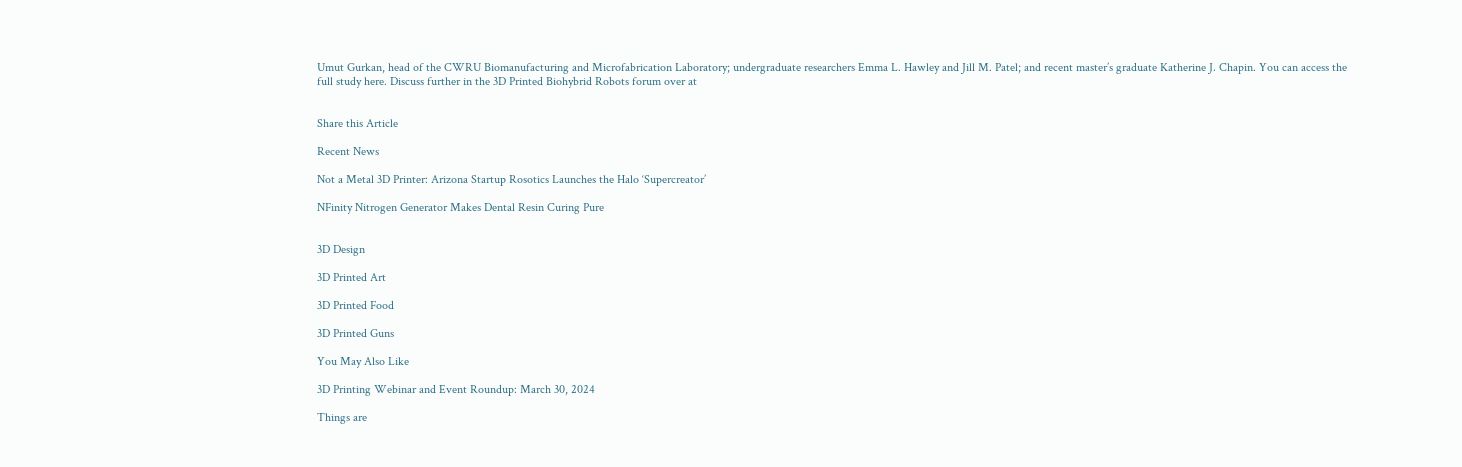Umut Gurkan, head of the CWRU Biomanufacturing and Microfabrication Laboratory; undergraduate researchers Emma L. Hawley and Jill M. Patel; and recent master’s graduate Katherine J. Chapin. You can access the full study here. Discuss further in the 3D Printed Biohybrid Robots forum over at


Share this Article

Recent News

Not a Metal 3D Printer: Arizona Startup Rosotics Launches the Halo ‘Supercreator’

NFinity Nitrogen Generator Makes Dental Resin Curing Pure


3D Design

3D Printed Art

3D Printed Food

3D Printed Guns

You May Also Like

3D Printing Webinar and Event Roundup: March 30, 2024

Things are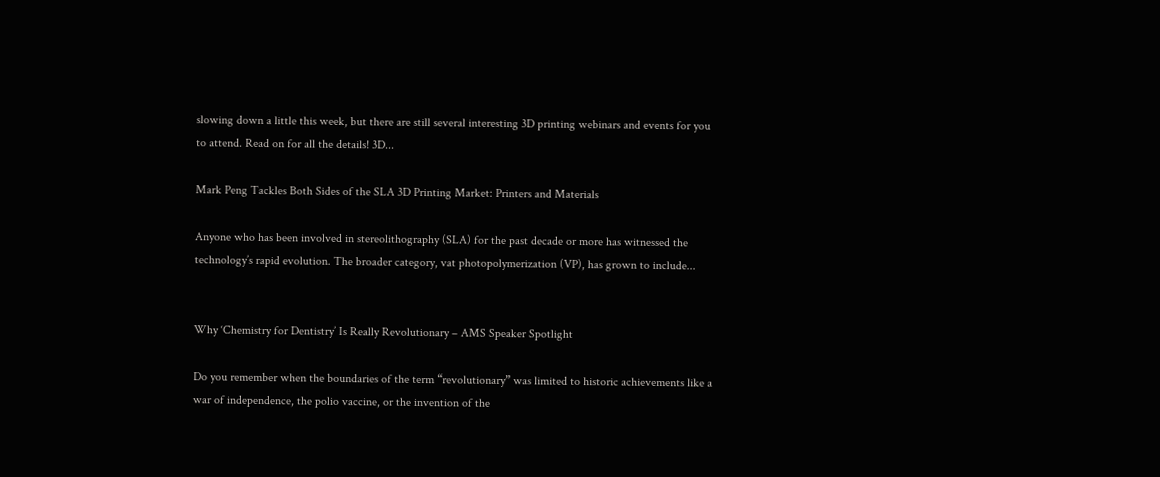slowing down a little this week, but there are still several interesting 3D printing webinars and events for you to attend. Read on for all the details! 3D...

Mark Peng Tackles Both Sides of the SLA 3D Printing Market: Printers and Materials

Anyone who has been involved in stereolithography (SLA) for the past decade or more has witnessed the technology’s rapid evolution. The broader category, vat photopolymerization (VP), has grown to include...


Why ‘Chemistry for Dentistry’ Is Really Revolutionary – AMS Speaker Spotlight

Do you remember when the boundaries of the term “revolutionary” was limited to historic achievements like a war of independence, the polio vaccine, or the invention of the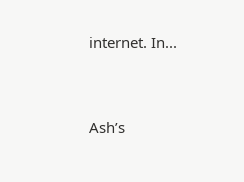internet. In...


Ash’s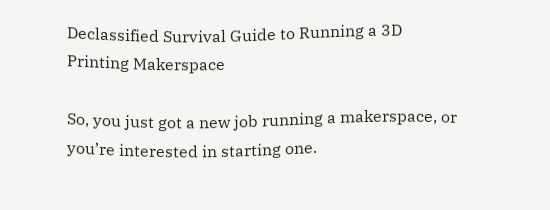Declassified Survival Guide to Running a 3D Printing Makerspace

So, you just got a new job running a makerspace, or you’re interested in starting one.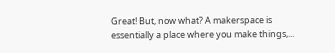Great! But, now what? A makerspace is essentially a place where you make things,...